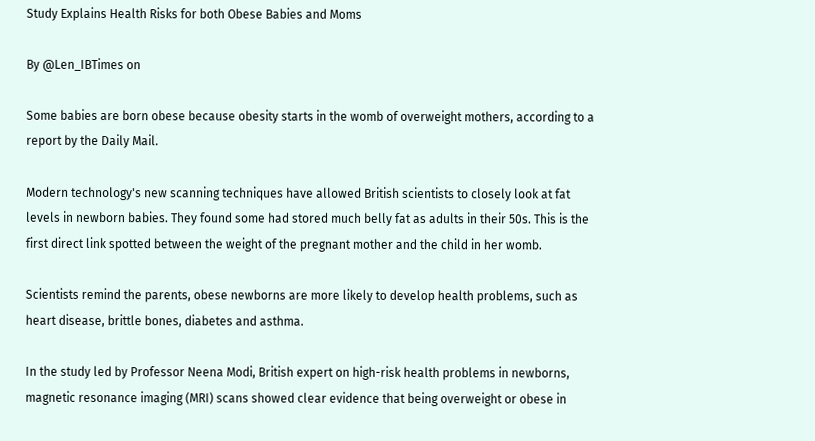Study Explains Health Risks for both Obese Babies and Moms

By @Len_IBTimes on

Some babies are born obese because obesity starts in the womb of overweight mothers, according to a report by the Daily Mail.

Modern technology's new scanning techniques have allowed British scientists to closely look at fat levels in newborn babies. They found some had stored much belly fat as adults in their 50s. This is the first direct link spotted between the weight of the pregnant mother and the child in her womb.

Scientists remind the parents, obese newborns are more likely to develop health problems, such as heart disease, brittle bones, diabetes and asthma.

In the study led by Professor Neena Modi, British expert on high-risk health problems in newborns, magnetic resonance imaging (MRI) scans showed clear evidence that being overweight or obese in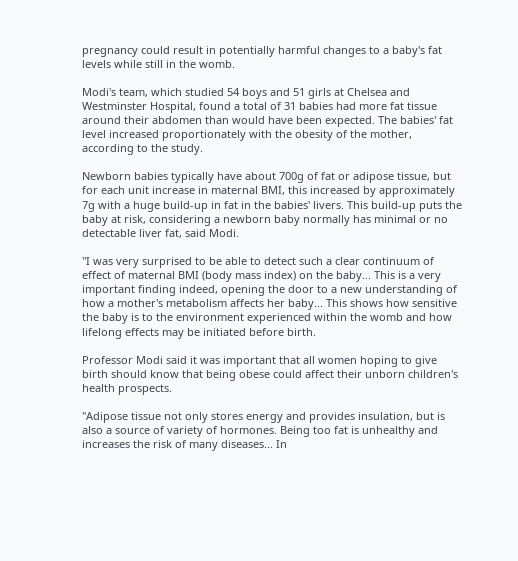pregnancy could result in potentially harmful changes to a baby's fat levels while still in the womb.

Modi's team, which studied 54 boys and 51 girls at Chelsea and Westminster Hospital, found a total of 31 babies had more fat tissue around their abdomen than would have been expected. The babies' fat level increased proportionately with the obesity of the mother, according to the study.

Newborn babies typically have about 700g of fat or adipose tissue, but for each unit increase in maternal BMI, this increased by approximately 7g with a huge build-up in fat in the babies' livers. This build-up puts the baby at risk, considering a newborn baby normally has minimal or no detectable liver fat, said Modi.

"I was very surprised to be able to detect such a clear continuum of effect of maternal BMI (body mass index) on the baby... This is a very important finding indeed, opening the door to a new understanding of how a mother's metabolism affects her baby... This shows how sensitive the baby is to the environment experienced within the womb and how lifelong effects may be initiated before birth.

Professor Modi said it was important that all women hoping to give birth should know that being obese could affect their unborn children's health prospects.

"Adipose tissue not only stores energy and provides insulation, but is also a source of variety of hormones. Being too fat is unhealthy and increases the risk of many diseases... In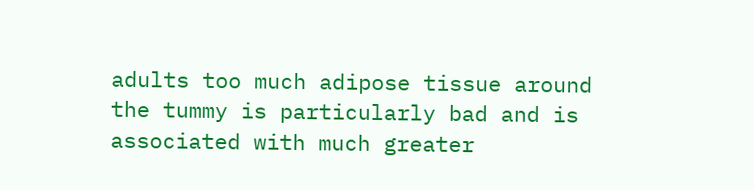adults too much adipose tissue around the tummy is particularly bad and is associated with much greater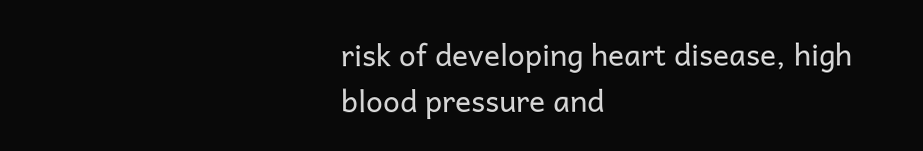risk of developing heart disease, high blood pressure and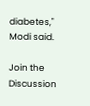diabetes," Modi said.

Join the Discussion